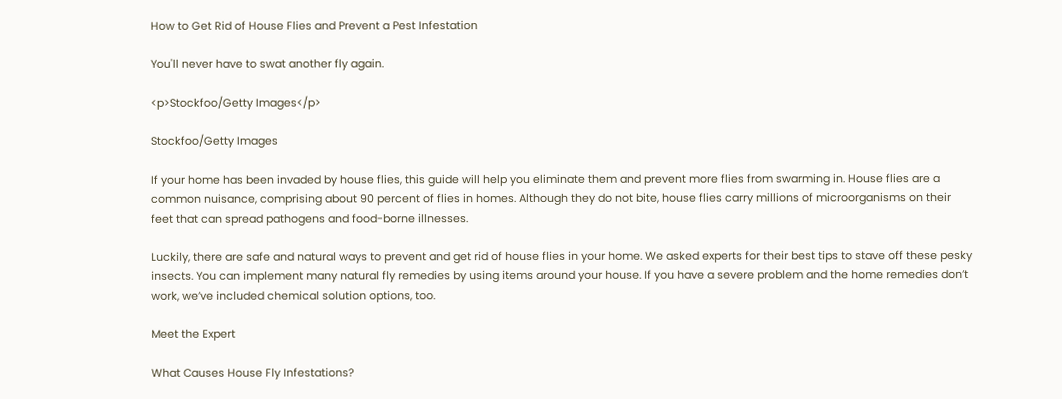How to Get Rid of House Flies and Prevent a Pest Infestation

You'll never have to swat another fly again.

<p>Stockfoo/Getty Images</p>

Stockfoo/Getty Images

If your home has been invaded by house flies, this guide will help you eliminate them and prevent more flies from swarming in. House flies are a common nuisance, comprising about 90 percent of flies in homes. Although they do not bite, house flies carry millions of microorganisms on their feet that can spread pathogens and food-borne illnesses.

Luckily, there are safe and natural ways to prevent and get rid of house flies in your home. We asked experts for their best tips to stave off these pesky insects. You can implement many natural fly remedies by using items around your house. If you have a severe problem and the home remedies don’t work, we’ve included chemical solution options, too.

Meet the Expert

What Causes House Fly Infestations?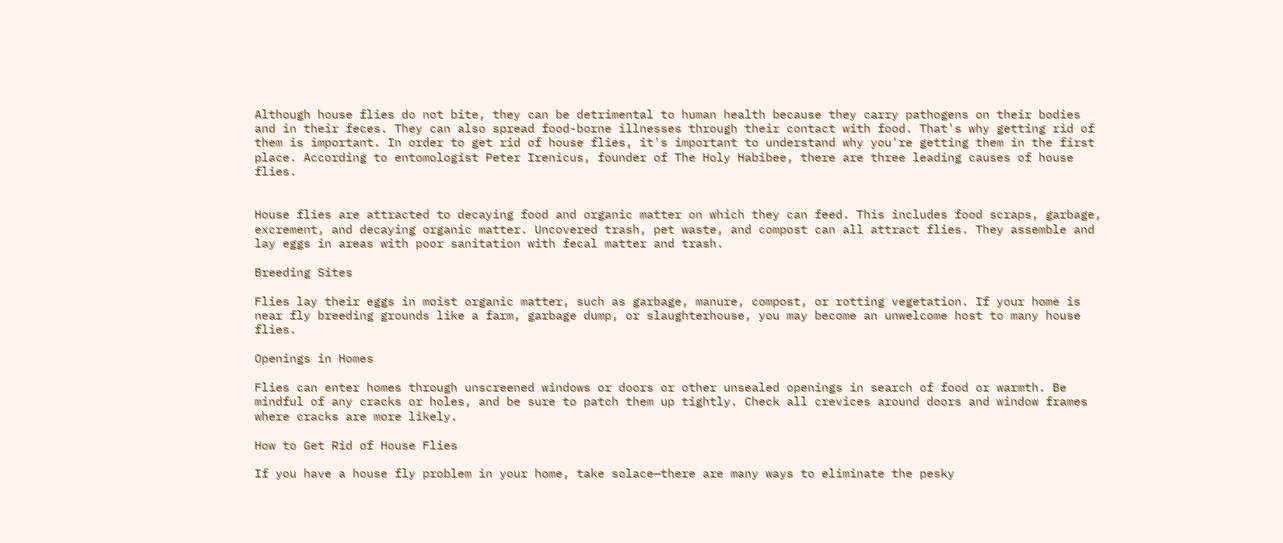Although house flies do not bite, they can be detrimental to human health because they carry pathogens on their bodies and in their feces. They can also spread food-borne illnesses through their contact with food. That's why getting rid of them is important. In order to get rid of house flies, it's important to understand why you're getting them in the first place. According to entomologist Peter Irenicus, founder of The Holy Habibee, there are three leading causes of house flies.


House flies are attracted to decaying food and organic matter on which they can feed. This includes food scraps, garbage, excrement, and decaying organic matter. Uncovered trash, pet waste, and compost can all attract flies. They assemble and lay eggs in areas with poor sanitation with fecal matter and trash.

Breeding Sites

Flies lay their eggs in moist organic matter, such as garbage, manure, compost, or rotting vegetation. If your home is near fly breeding grounds like a farm, garbage dump, or slaughterhouse, you may become an unwelcome host to many house flies.

Openings in Homes

Flies can enter homes through unscreened windows or doors or other unsealed openings in search of food or warmth. Be mindful of any cracks or holes, and be sure to patch them up tightly. Check all crevices around doors and window frames where cracks are more likely.

How to Get Rid of House Flies

If you have a house fly problem in your home, take solace—there are many ways to eliminate the pesky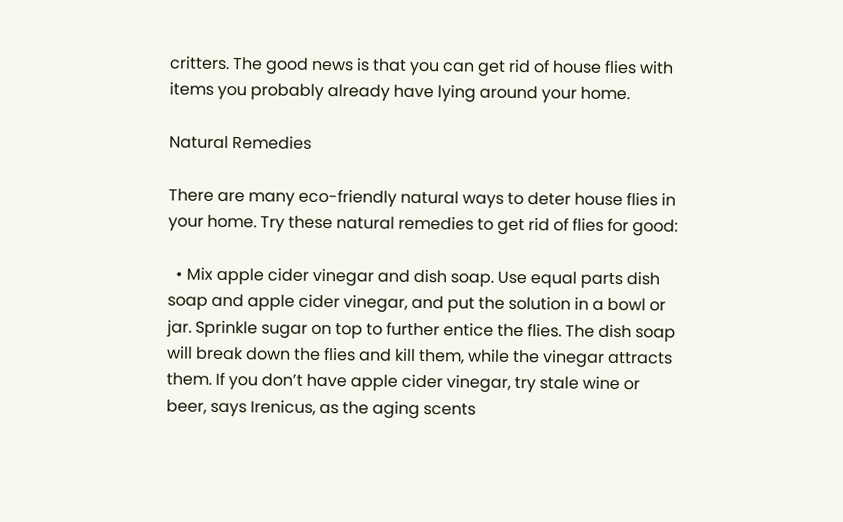critters. The good news is that you can get rid of house flies with items you probably already have lying around your home.

Natural Remedies

There are many eco-friendly natural ways to deter house flies in your home. Try these natural remedies to get rid of flies for good:

  • Mix apple cider vinegar and dish soap. Use equal parts dish soap and apple cider vinegar, and put the solution in a bowl or jar. Sprinkle sugar on top to further entice the flies. The dish soap will break down the flies and kill them, while the vinegar attracts them. If you don’t have apple cider vinegar, try stale wine or beer, says Irenicus, as the aging scents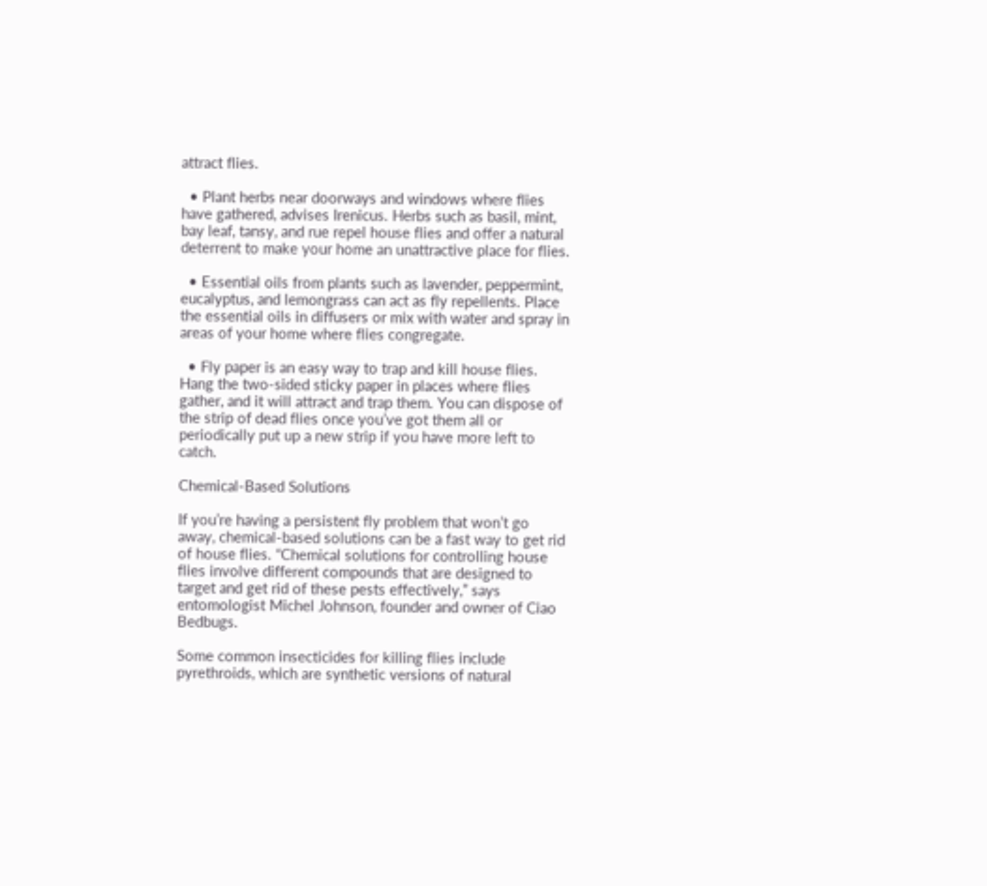attract flies.

  • Plant herbs near doorways and windows where flies have gathered, advises Irenicus. Herbs such as basil, mint, bay leaf, tansy, and rue repel house flies and offer a natural deterrent to make your home an unattractive place for flies.

  • Essential oils from plants such as lavender, peppermint, eucalyptus, and lemongrass can act as fly repellents. Place the essential oils in diffusers or mix with water and spray in areas of your home where flies congregate.

  • Fly paper is an easy way to trap and kill house flies. Hang the two-sided sticky paper in places where flies gather, and it will attract and trap them. You can dispose of the strip of dead flies once you’ve got them all or periodically put up a new strip if you have more left to catch.

Chemical-Based Solutions

If you’re having a persistent fly problem that won’t go away, chemical-based solutions can be a fast way to get rid of house flies. “Chemical solutions for controlling house flies involve different compounds that are designed to target and get rid of these pests effectively,” says entomologist Michel Johnson, founder and owner of Ciao Bedbugs.

Some common insecticides for killing flies include pyrethroids, which are synthetic versions of natural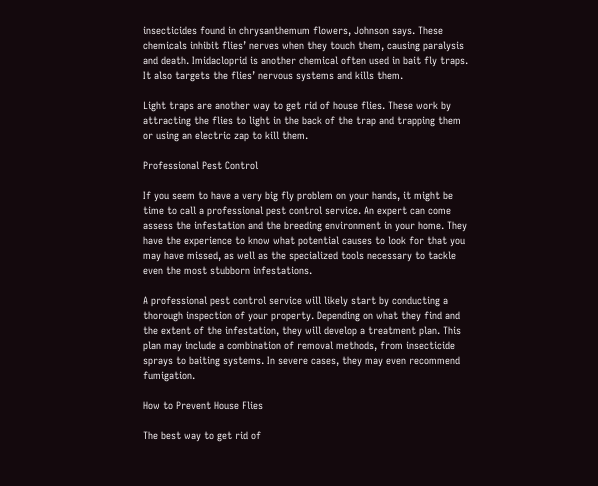insecticides found in chrysanthemum flowers, Johnson says. These chemicals inhibit flies’ nerves when they touch them, causing paralysis and death. Imidacloprid is another chemical often used in bait fly traps. It also targets the flies’ nervous systems and kills them.

Light traps are another way to get rid of house flies. These work by attracting the flies to light in the back of the trap and trapping them or using an electric zap to kill them.

Professional Pest Control

If you seem to have a very big fly problem on your hands, it might be time to call a professional pest control service. An expert can come assess the infestation and the breeding environment in your home. They have the experience to know what potential causes to look for that you may have missed, as well as the specialized tools necessary to tackle even the most stubborn infestations.

A professional pest control service will likely start by conducting a thorough inspection of your property. Depending on what they find and the extent of the infestation, they will develop a treatment plan. This plan may include a combination of removal methods, from insecticide sprays to baiting systems. In severe cases, they may even recommend fumigation.

How to Prevent House Flies

The best way to get rid of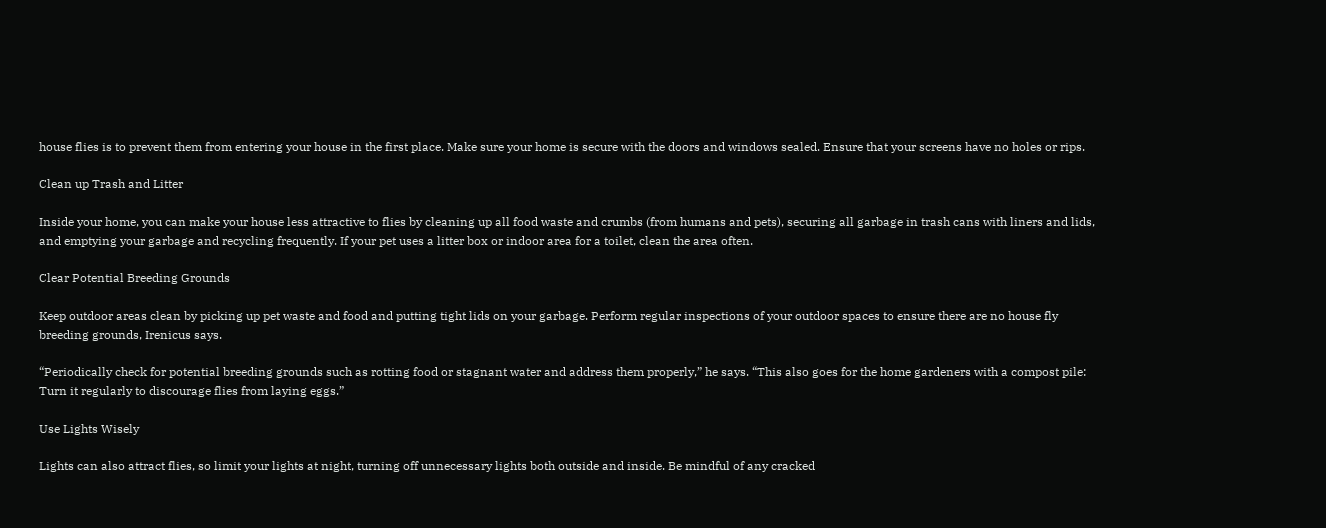house flies is to prevent them from entering your house in the first place. Make sure your home is secure with the doors and windows sealed. Ensure that your screens have no holes or rips.

Clean up Trash and Litter

Inside your home, you can make your house less attractive to flies by cleaning up all food waste and crumbs (from humans and pets), securing all garbage in trash cans with liners and lids, and emptying your garbage and recycling frequently. If your pet uses a litter box or indoor area for a toilet, clean the area often.

Clear Potential Breeding Grounds

Keep outdoor areas clean by picking up pet waste and food and putting tight lids on your garbage. Perform regular inspections of your outdoor spaces to ensure there are no house fly breeding grounds, Irenicus says.

“Periodically check for potential breeding grounds such as rotting food or stagnant water and address them properly,” he says. “This also goes for the home gardeners with a compost pile: Turn it regularly to discourage flies from laying eggs.”

Use Lights Wisely

Lights can also attract flies, so limit your lights at night, turning off unnecessary lights both outside and inside. Be mindful of any cracked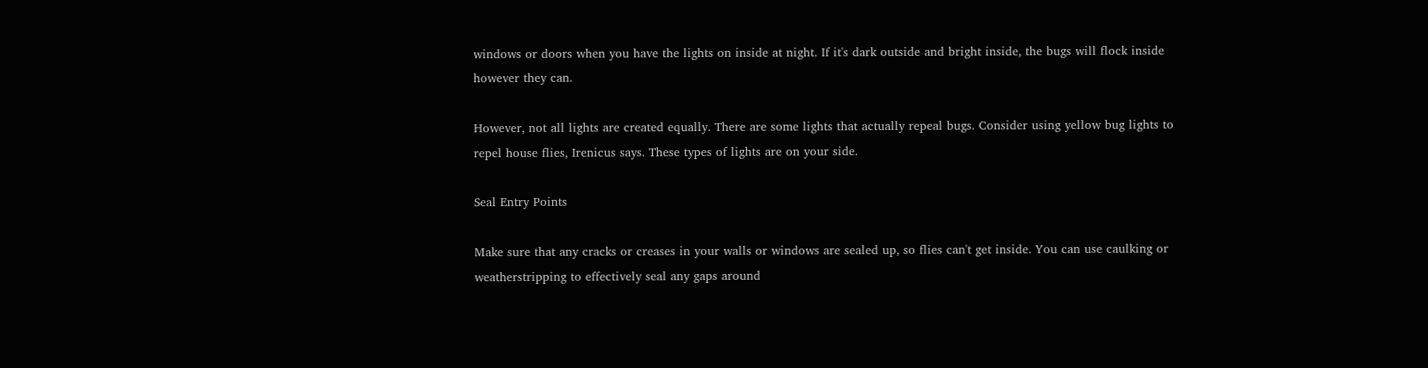windows or doors when you have the lights on inside at night. If it's dark outside and bright inside, the bugs will flock inside however they can.

However, not all lights are created equally. There are some lights that actually repeal bugs. Consider using yellow bug lights to repel house flies, Irenicus says. These types of lights are on your side.

Seal Entry Points

Make sure that any cracks or creases in your walls or windows are sealed up, so flies can't get inside. You can use caulking or weatherstripping to effectively seal any gaps around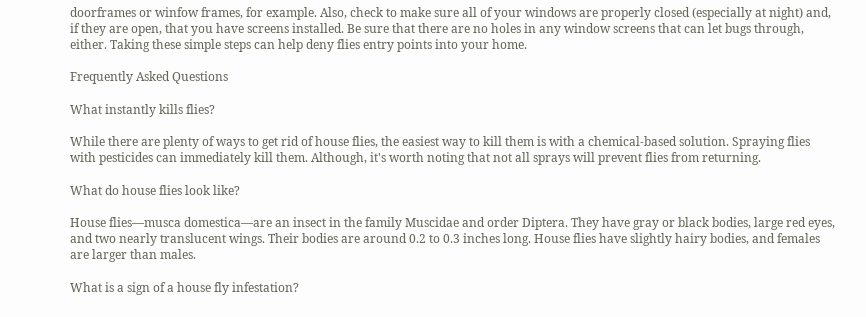doorframes or winfow frames, for example. Also, check to make sure all of your windows are properly closed (especially at night) and, if they are open, that you have screens installed. Be sure that there are no holes in any window screens that can let bugs through, either. Taking these simple steps can help deny flies entry points into your home.

Frequently Asked Questions

What instantly kills flies?

While there are plenty of ways to get rid of house flies, the easiest way to kill them is with a chemical-based solution. Spraying flies with pesticides can immediately kill them. Although, it's worth noting that not all sprays will prevent flies from returning.

What do house flies look like?

House flies—musca domestica—are an insect in the family Muscidae and order Diptera. They have gray or black bodies, large red eyes, and two nearly translucent wings. Their bodies are around 0.2 to 0.3 inches long. House flies have slightly hairy bodies, and females are larger than males.

What is a sign of a house fly infestation?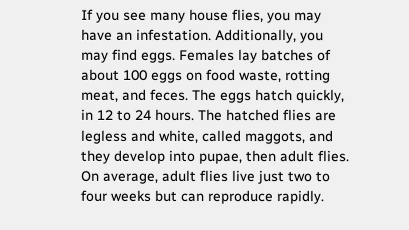If you see many house flies, you may have an infestation. Additionally, you may find eggs. Females lay batches of about 100 eggs on food waste, rotting meat, and feces. The eggs hatch quickly, in 12 to 24 hours. The hatched flies are legless and white, called maggots, and they develop into pupae, then adult flies. On average, adult flies live just two to four weeks but can reproduce rapidly.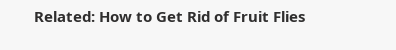Related: How to Get Rid of Fruit Flies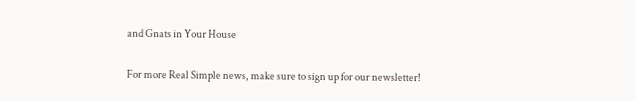and Gnats in Your House

For more Real Simple news, make sure to sign up for our newsletter!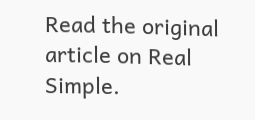Read the original article on Real Simple.